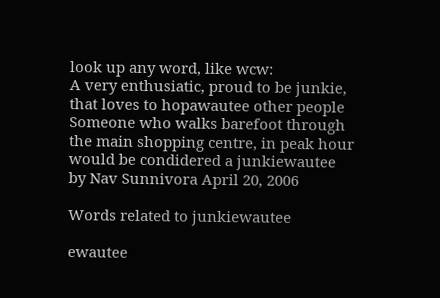look up any word, like wcw:
A very enthusiatic, proud to be junkie, that loves to hopawautee other people
Someone who walks barefoot through the main shopping centre, in peak hour would be condidered a junkiewautee
by Nav Sunnivora April 20, 2006

Words related to junkiewautee

ewautee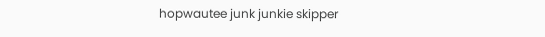hopwautee junk junkie skipper